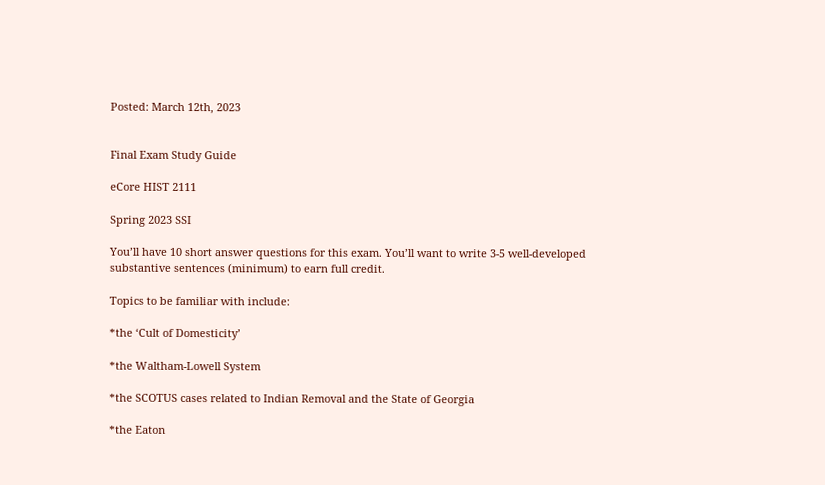Posted: March 12th, 2023


Final Exam Study Guide

eCore HIST 2111

Spring 2023 SSI

You’ll have 10 short answer questions for this exam. You’ll want to write 3-5 well-developed substantive sentences (minimum) to earn full credit.

Topics to be familiar with include:

*the ‘Cult of Domesticity’

*the Waltham-Lowell System

*the SCOTUS cases related to Indian Removal and the State of Georgia

*the Eaton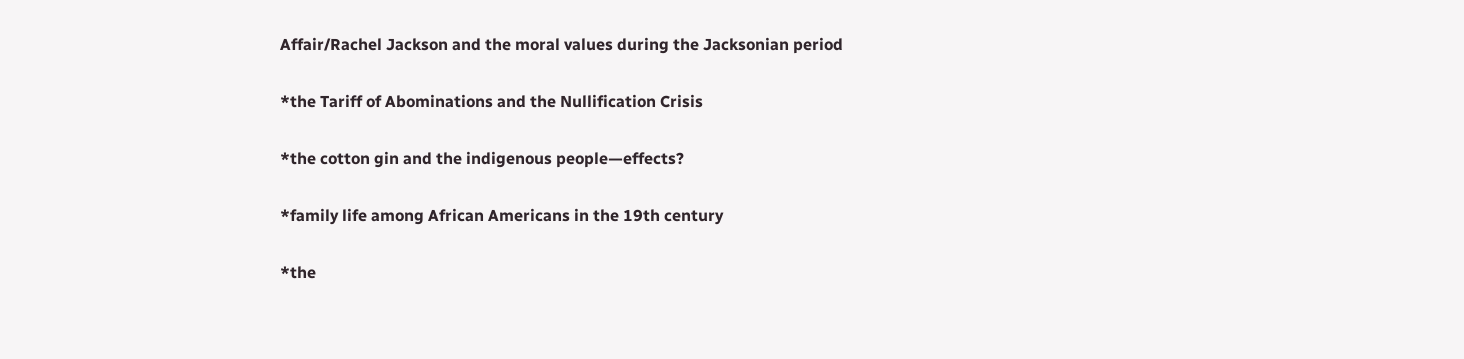Affair/Rachel Jackson and the moral values during the Jacksonian period

*the Tariff of Abominations and the Nullification Crisis

*the cotton gin and the indigenous people—effects?

*family life among African Americans in the 19th century

*the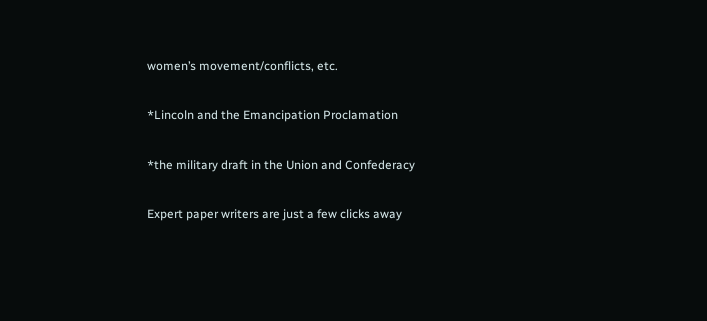women’s movement/conflicts, etc.

*Lincoln and the Emancipation Proclamation

*the military draft in the Union and Confederacy

Expert paper writers are just a few clicks away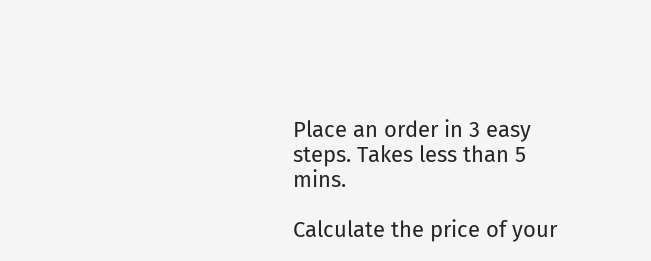Place an order in 3 easy steps. Takes less than 5 mins.

Calculate the price of your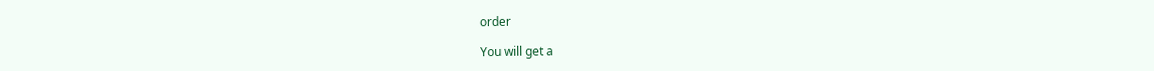order

You will get a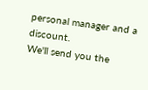personal manager and a discount.
We'll send you the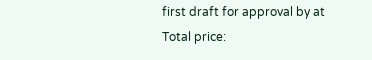first draft for approval by at
Total price: